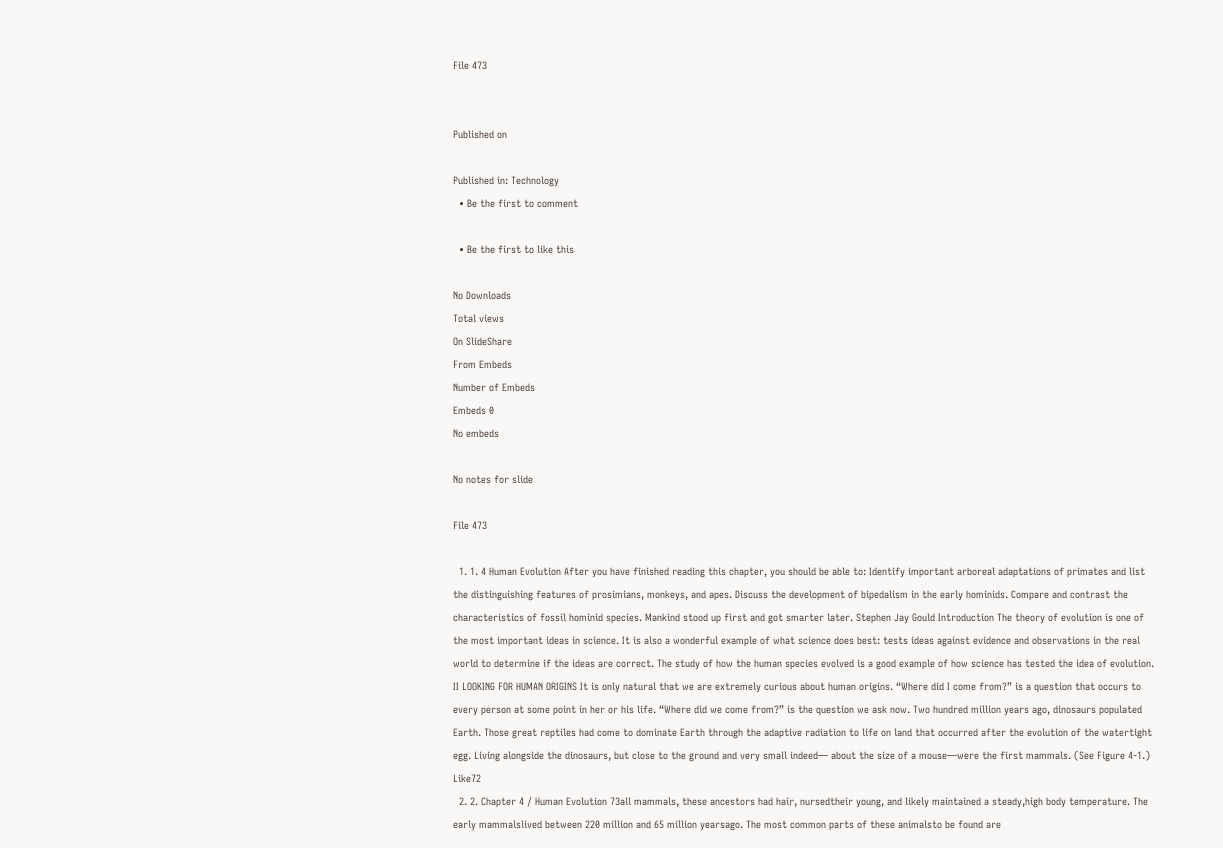File 473


Published on

Published in: Technology
  • Be the first to comment

  • Be the first to like this

No Downloads
Total views
On SlideShare
From Embeds
Number of Embeds
Embeds 0
No embeds

No notes for slide

File 473

  1. 1. 4 Human Evolution After you have finished reading this chapter, you should be able to: Identify important arboreal adaptations of primates and list the distinguishing features of prosimians, monkeys, and apes. Discuss the development of bipedalism in the early hominids. Compare and contrast the characteristics of fossil hominid species. Mankind stood up first and got smarter later. Stephen Jay Gould Introduction The theory of evolution is one of the most important ideas in science. It is also a wonderful example of what science does best: tests ideas against evidence and observations in the real world to determine if the ideas are correct. The study of how the human species evolved is a good example of how science has tested the idea of evolution. II LOOKING FOR HUMAN ORIGINS It is only natural that we are extremely curious about human origins. “Where did I come from?” is a question that occurs to every person at some point in her or his life. “Where did we come from?” is the question we ask now. Two hundred million years ago, dinosaurs populated Earth. Those great reptiles had come to dominate Earth through the adaptive radiation to life on land that occurred after the evolution of the watertight egg. Living alongside the dinosaurs, but close to the ground and very small indeed— about the size of a mouse—were the first mammals. (See Figure 4-1.) Like72
  2. 2. Chapter 4 / Human Evolution 73all mammals, these ancestors had hair, nursedtheir young, and likely maintained a steady,high body temperature. The early mammalslived between 220 million and 65 million yearsago. The most common parts of these animalsto be found are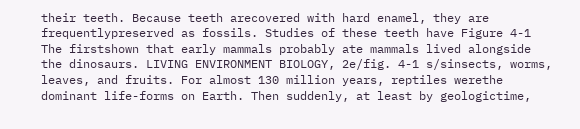their teeth. Because teeth arecovered with hard enamel, they are frequentlypreserved as fossils. Studies of these teeth have Figure 4-1 The firstshown that early mammals probably ate mammals lived alongside the dinosaurs. LIVING ENVIRONMENT BIOLOGY, 2e/fig. 4-1 s/sinsects, worms, leaves, and fruits. For almost 130 million years, reptiles werethe dominant life-forms on Earth. Then suddenly, at least by geologictime,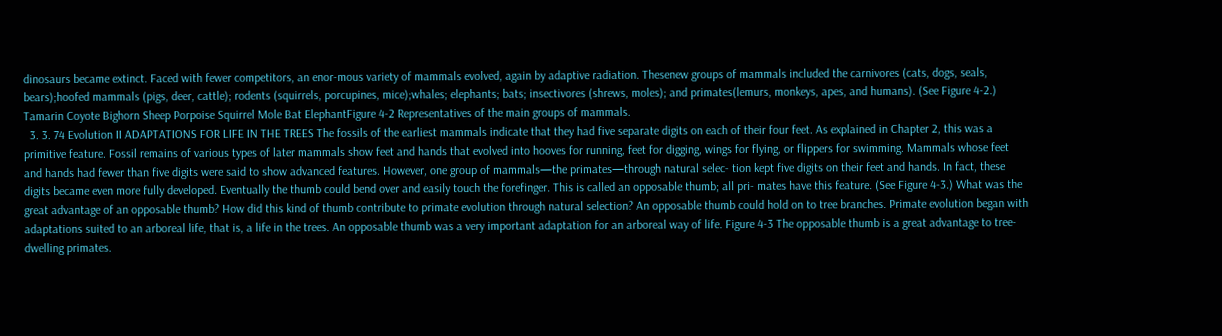dinosaurs became extinct. Faced with fewer competitors, an enor-mous variety of mammals evolved, again by adaptive radiation. Thesenew groups of mammals included the carnivores (cats, dogs, seals, bears);hoofed mammals (pigs, deer, cattle); rodents (squirrels, porcupines, mice);whales; elephants; bats; insectivores (shrews, moles); and primates(lemurs, monkeys, apes, and humans). (See Figure 4-2.) Tamarin Coyote Bighorn Sheep Porpoise Squirrel Mole Bat ElephantFigure 4-2 Representatives of the main groups of mammals.
  3. 3. 74 Evolution II ADAPTATIONS FOR LIFE IN THE TREES The fossils of the earliest mammals indicate that they had five separate digits on each of their four feet. As explained in Chapter 2, this was a primitive feature. Fossil remains of various types of later mammals show feet and hands that evolved into hooves for running, feet for digging, wings for flying, or flippers for swimming. Mammals whose feet and hands had fewer than five digits were said to show advanced features. However, one group of mammals—the primates—through natural selec- tion kept five digits on their feet and hands. In fact, these digits became even more fully developed. Eventually the thumb could bend over and easily touch the forefinger. This is called an opposable thumb; all pri- mates have this feature. (See Figure 4-3.) What was the great advantage of an opposable thumb? How did this kind of thumb contribute to primate evolution through natural selection? An opposable thumb could hold on to tree branches. Primate evolution began with adaptations suited to an arboreal life, that is, a life in the trees. An opposable thumb was a very important adaptation for an arboreal way of life. Figure 4-3 The opposable thumb is a great advantage to tree-dwelling primates.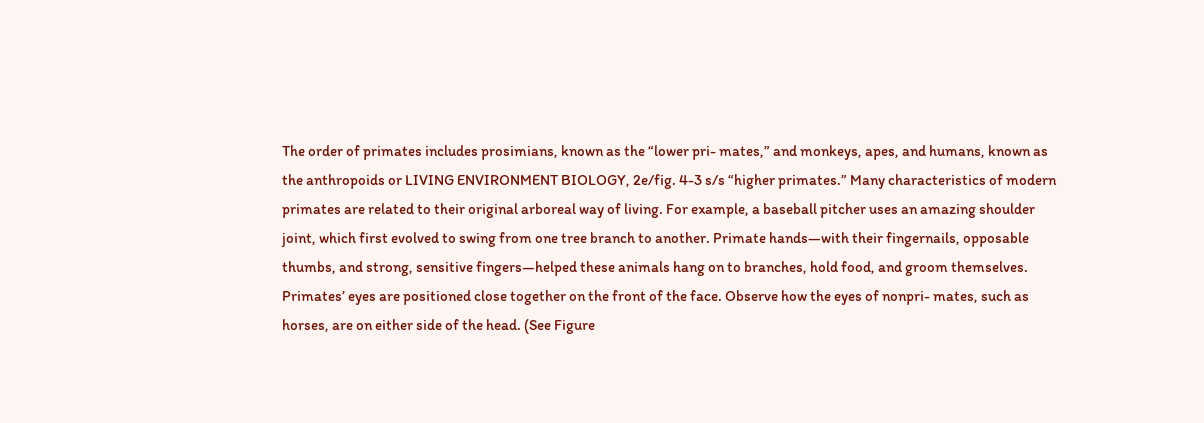The order of primates includes prosimians, known as the “lower pri- mates,” and monkeys, apes, and humans, known as the anthropoids or LIVING ENVIRONMENT BIOLOGY, 2e/fig. 4-3 s/s “higher primates.” Many characteristics of modern primates are related to their original arboreal way of living. For example, a baseball pitcher uses an amazing shoulder joint, which first evolved to swing from one tree branch to another. Primate hands—with their fingernails, opposable thumbs, and strong, sensitive fingers—helped these animals hang on to branches, hold food, and groom themselves. Primates’ eyes are positioned close together on the front of the face. Observe how the eyes of nonpri- mates, such as horses, are on either side of the head. (See Figure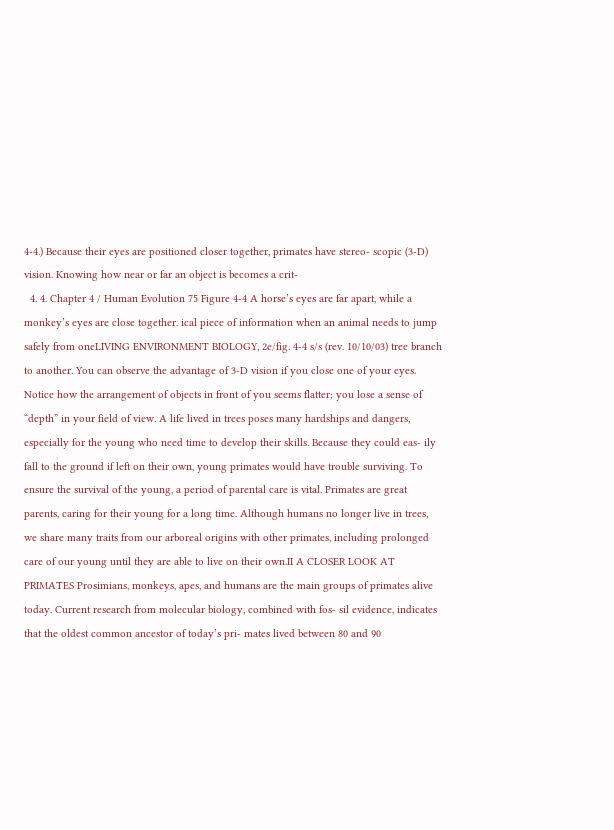4-4.) Because their eyes are positioned closer together, primates have stereo- scopic (3-D) vision. Knowing how near or far an object is becomes a crit-
  4. 4. Chapter 4 / Human Evolution 75 Figure 4-4 A horse’s eyes are far apart, while a monkey’s eyes are close together. ical piece of information when an animal needs to jump safely from oneLIVING ENVIRONMENT BIOLOGY, 2e/fig. 4-4 s/s (rev. 10/10/03) tree branch to another. You can observe the advantage of 3-D vision if you close one of your eyes. Notice how the arrangement of objects in front of you seems flatter; you lose a sense of “depth” in your field of view. A life lived in trees poses many hardships and dangers, especially for the young who need time to develop their skills. Because they could eas- ily fall to the ground if left on their own, young primates would have trouble surviving. To ensure the survival of the young, a period of parental care is vital. Primates are great parents, caring for their young for a long time. Although humans no longer live in trees, we share many traits from our arboreal origins with other primates, including prolonged care of our young until they are able to live on their own.II A CLOSER LOOK AT PRIMATES Prosimians, monkeys, apes, and humans are the main groups of primates alive today. Current research from molecular biology, combined with fos- sil evidence, indicates that the oldest common ancestor of today’s pri- mates lived between 80 and 90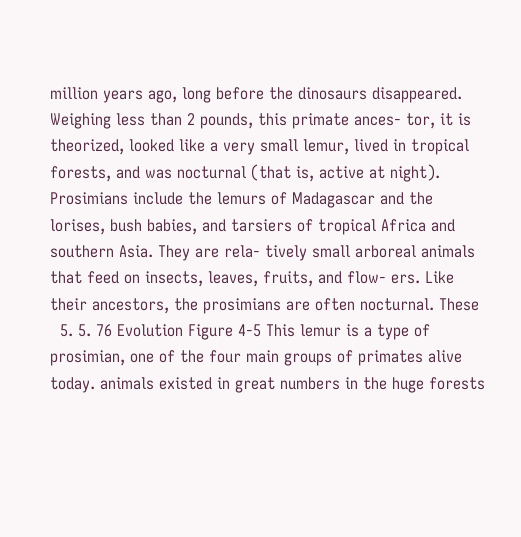million years ago, long before the dinosaurs disappeared. Weighing less than 2 pounds, this primate ances- tor, it is theorized, looked like a very small lemur, lived in tropical forests, and was nocturnal (that is, active at night). Prosimians include the lemurs of Madagascar and the lorises, bush babies, and tarsiers of tropical Africa and southern Asia. They are rela- tively small arboreal animals that feed on insects, leaves, fruits, and flow- ers. Like their ancestors, the prosimians are often nocturnal. These
  5. 5. 76 Evolution Figure 4-5 This lemur is a type of prosimian, one of the four main groups of primates alive today. animals existed in great numbers in the huge forests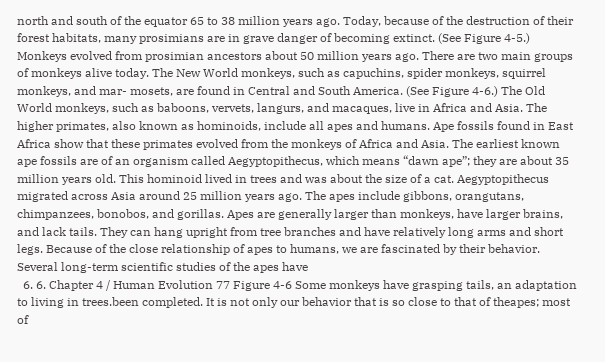north and south of the equator 65 to 38 million years ago. Today, because of the destruction of their forest habitats, many prosimians are in grave danger of becoming extinct. (See Figure 4-5.) Monkeys evolved from prosimian ancestors about 50 million years ago. There are two main groups of monkeys alive today. The New World monkeys, such as capuchins, spider monkeys, squirrel monkeys, and mar- mosets, are found in Central and South America. (See Figure 4-6.) The Old World monkeys, such as baboons, vervets, langurs, and macaques, live in Africa and Asia. The higher primates, also known as hominoids, include all apes and humans. Ape fossils found in East Africa show that these primates evolved from the monkeys of Africa and Asia. The earliest known ape fossils are of an organism called Aegyptopithecus, which means “dawn ape”; they are about 35 million years old. This hominoid lived in trees and was about the size of a cat. Aegyptopithecus migrated across Asia around 25 million years ago. The apes include gibbons, orangutans, chimpanzees, bonobos, and gorillas. Apes are generally larger than monkeys, have larger brains, and lack tails. They can hang upright from tree branches and have relatively long arms and short legs. Because of the close relationship of apes to humans, we are fascinated by their behavior. Several long-term scientific studies of the apes have
  6. 6. Chapter 4 / Human Evolution 77 Figure 4-6 Some monkeys have grasping tails, an adaptation to living in trees.been completed. It is not only our behavior that is so close to that of theapes; most of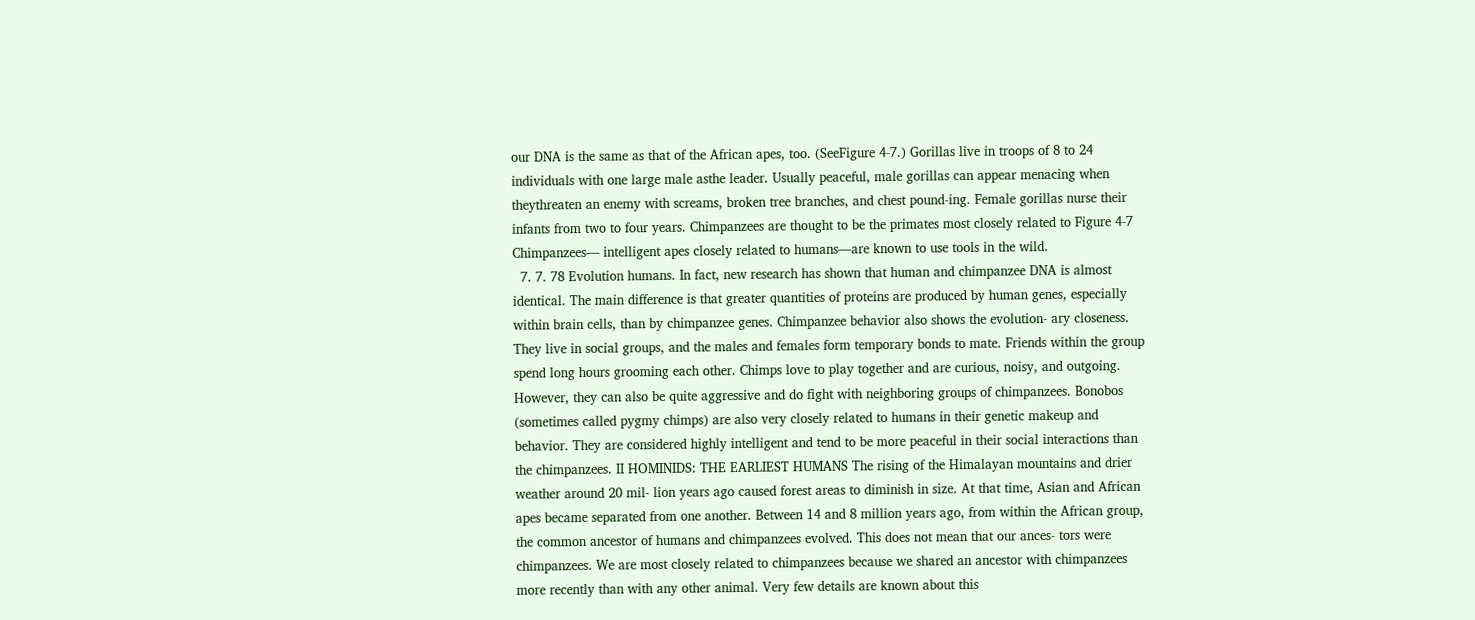our DNA is the same as that of the African apes, too. (SeeFigure 4-7.) Gorillas live in troops of 8 to 24 individuals with one large male asthe leader. Usually peaceful, male gorillas can appear menacing when theythreaten an enemy with screams, broken tree branches, and chest pound-ing. Female gorillas nurse their infants from two to four years. Chimpanzees are thought to be the primates most closely related to Figure 4-7 Chimpanzees— intelligent apes closely related to humans—are known to use tools in the wild.
  7. 7. 78 Evolution humans. In fact, new research has shown that human and chimpanzee DNA is almost identical. The main difference is that greater quantities of proteins are produced by human genes, especially within brain cells, than by chimpanzee genes. Chimpanzee behavior also shows the evolution- ary closeness. They live in social groups, and the males and females form temporary bonds to mate. Friends within the group spend long hours grooming each other. Chimps love to play together and are curious, noisy, and outgoing. However, they can also be quite aggressive and do fight with neighboring groups of chimpanzees. Bonobos (sometimes called pygmy chimps) are also very closely related to humans in their genetic makeup and behavior. They are considered highly intelligent and tend to be more peaceful in their social interactions than the chimpanzees. II HOMINIDS: THE EARLIEST HUMANS The rising of the Himalayan mountains and drier weather around 20 mil- lion years ago caused forest areas to diminish in size. At that time, Asian and African apes became separated from one another. Between 14 and 8 million years ago, from within the African group, the common ancestor of humans and chimpanzees evolved. This does not mean that our ances- tors were chimpanzees. We are most closely related to chimpanzees because we shared an ancestor with chimpanzees more recently than with any other animal. Very few details are known about this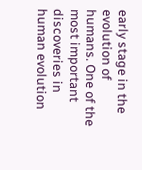early stage in the evolution of humans. One of the most important discoveries in human evolution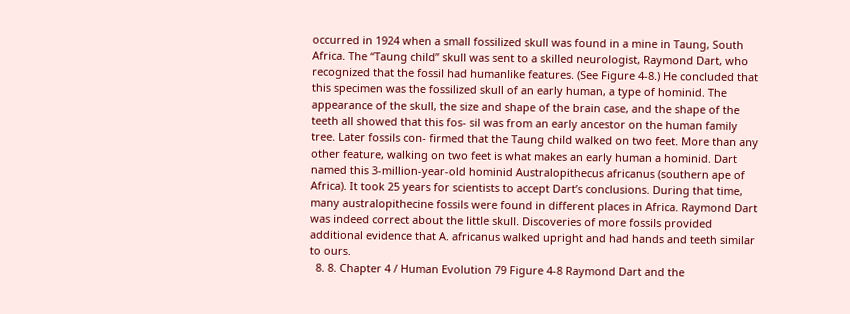occurred in 1924 when a small fossilized skull was found in a mine in Taung, South Africa. The “Taung child” skull was sent to a skilled neurologist, Raymond Dart, who recognized that the fossil had humanlike features. (See Figure 4-8.) He concluded that this specimen was the fossilized skull of an early human, a type of hominid. The appearance of the skull, the size and shape of the brain case, and the shape of the teeth all showed that this fos- sil was from an early ancestor on the human family tree. Later fossils con- firmed that the Taung child walked on two feet. More than any other feature, walking on two feet is what makes an early human a hominid. Dart named this 3-million-year-old hominid Australopithecus africanus (southern ape of Africa). It took 25 years for scientists to accept Dart’s conclusions. During that time, many australopithecine fossils were found in different places in Africa. Raymond Dart was indeed correct about the little skull. Discoveries of more fossils provided additional evidence that A. africanus walked upright and had hands and teeth similar to ours.
  8. 8. Chapter 4 / Human Evolution 79 Figure 4-8 Raymond Dart and the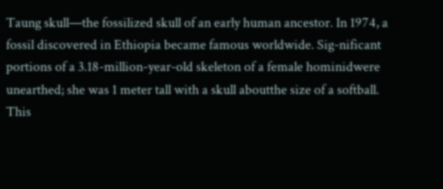Taung skull—the fossilized skull of an early human ancestor. In 1974, a fossil discovered in Ethiopia became famous worldwide. Sig-nificant portions of a 3.18-million-year-old skeleton of a female hominidwere unearthed; she was 1 meter tall with a skull aboutthe size of a softball. This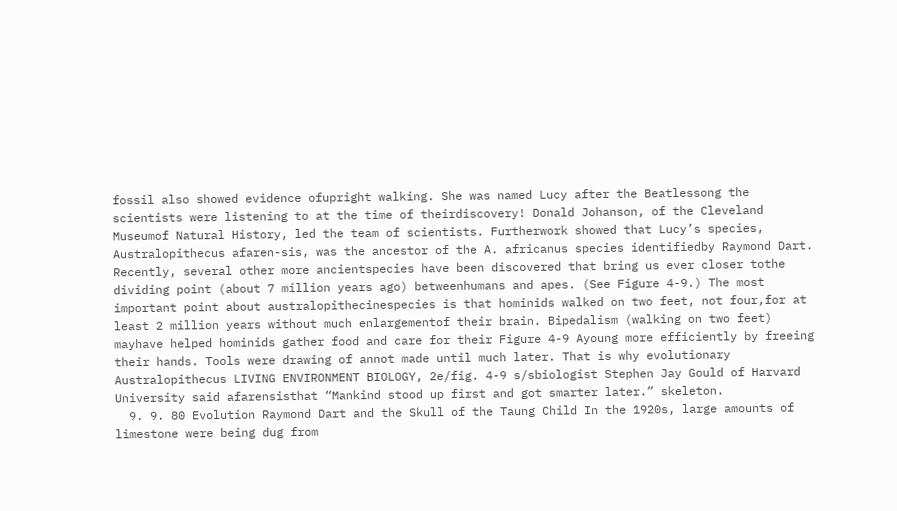fossil also showed evidence ofupright walking. She was named Lucy after the Beatlessong the scientists were listening to at the time of theirdiscovery! Donald Johanson, of the Cleveland Museumof Natural History, led the team of scientists. Furtherwork showed that Lucy’s species, Australopithecus afaren-sis, was the ancestor of the A. africanus species identifiedby Raymond Dart. Recently, several other more ancientspecies have been discovered that bring us ever closer tothe dividing point (about 7 million years ago) betweenhumans and apes. (See Figure 4-9.) The most important point about australopithecinespecies is that hominids walked on two feet, not four,for at least 2 million years without much enlargementof their brain. Bipedalism (walking on two feet) mayhave helped hominids gather food and care for their Figure 4-9 Ayoung more efficiently by freeing their hands. Tools were drawing of annot made until much later. That is why evolutionary Australopithecus LIVING ENVIRONMENT BIOLOGY, 2e/fig. 4-9 s/sbiologist Stephen Jay Gould of Harvard University said afarensisthat “Mankind stood up first and got smarter later.” skeleton.
  9. 9. 80 Evolution Raymond Dart and the Skull of the Taung Child In the 1920s, large amounts of limestone were being dug from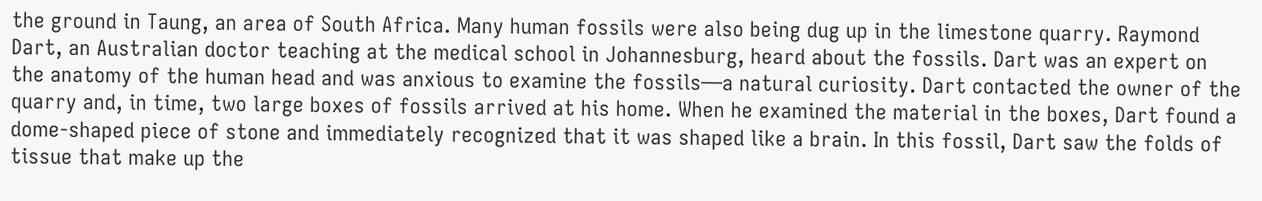the ground in Taung, an area of South Africa. Many human fossils were also being dug up in the limestone quarry. Raymond Dart, an Australian doctor teaching at the medical school in Johannesburg, heard about the fossils. Dart was an expert on the anatomy of the human head and was anxious to examine the fossils—a natural curiosity. Dart contacted the owner of the quarry and, in time, two large boxes of fossils arrived at his home. When he examined the material in the boxes, Dart found a dome-shaped piece of stone and immediately recognized that it was shaped like a brain. In this fossil, Dart saw the folds of tissue that make up the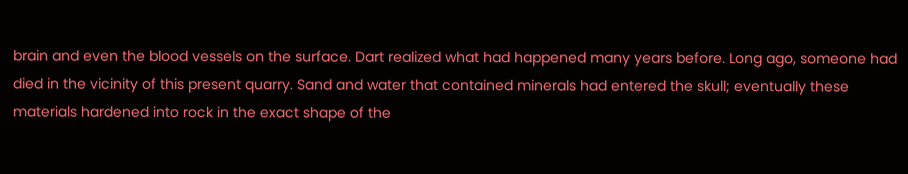brain and even the blood vessels on the surface. Dart realized what had happened many years before. Long ago, someone had died in the vicinity of this present quarry. Sand and water that contained minerals had entered the skull; eventually these materials hardened into rock in the exact shape of the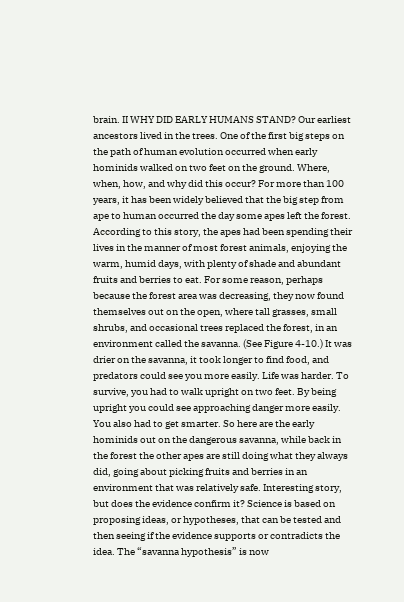brain. II WHY DID EARLY HUMANS STAND? Our earliest ancestors lived in the trees. One of the first big steps on the path of human evolution occurred when early hominids walked on two feet on the ground. Where, when, how, and why did this occur? For more than 100 years, it has been widely believed that the big step from ape to human occurred the day some apes left the forest. According to this story, the apes had been spending their lives in the manner of most forest animals, enjoying the warm, humid days, with plenty of shade and abundant fruits and berries to eat. For some reason, perhaps because the forest area was decreasing, they now found themselves out on the open, where tall grasses, small shrubs, and occasional trees replaced the forest, in an environment called the savanna. (See Figure 4-10.) It was drier on the savanna, it took longer to find food, and predators could see you more easily. Life was harder. To survive, you had to walk upright on two feet. By being upright you could see approaching danger more easily. You also had to get smarter. So here are the early hominids out on the dangerous savanna, while back in the forest the other apes are still doing what they always did, going about picking fruits and berries in an environment that was relatively safe. Interesting story, but does the evidence confirm it? Science is based on proposing ideas, or hypotheses, that can be tested and then seeing if the evidence supports or contradicts the idea. The “savanna hypothesis” is now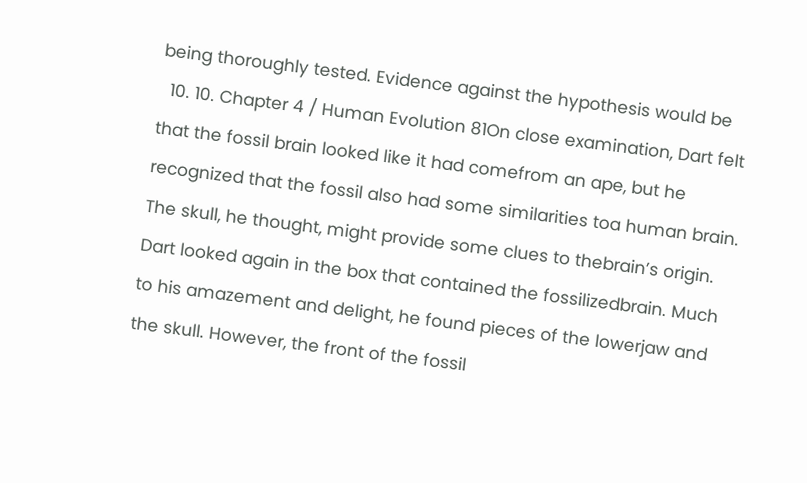being thoroughly tested. Evidence against the hypothesis would be
  10. 10. Chapter 4 / Human Evolution 81On close examination, Dart felt that the fossil brain looked like it had comefrom an ape, but he recognized that the fossil also had some similarities toa human brain. The skull, he thought, might provide some clues to thebrain’s origin. Dart looked again in the box that contained the fossilizedbrain. Much to his amazement and delight, he found pieces of the lowerjaw and the skull. However, the front of the fossil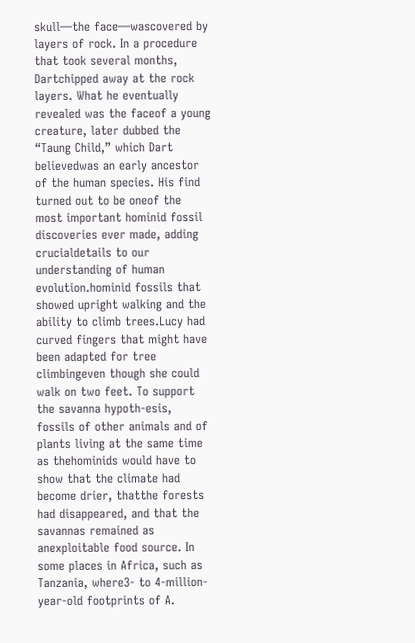skull—the face—wascovered by layers of rock. In a procedure that took several months, Dartchipped away at the rock layers. What he eventually revealed was the faceof a young creature, later dubbed the “Taung Child,” which Dart believedwas an early ancestor of the human species. His find turned out to be oneof the most important hominid fossil discoveries ever made, adding crucialdetails to our understanding of human evolution.hominid fossils that showed upright walking and the ability to climb trees.Lucy had curved fingers that might have been adapted for tree climbingeven though she could walk on two feet. To support the savanna hypoth-esis, fossils of other animals and of plants living at the same time as thehominids would have to show that the climate had become drier, thatthe forests had disappeared, and that the savannas remained as anexploitable food source. In some places in Africa, such as Tanzania, where3- to 4-million-year-old footprints of A.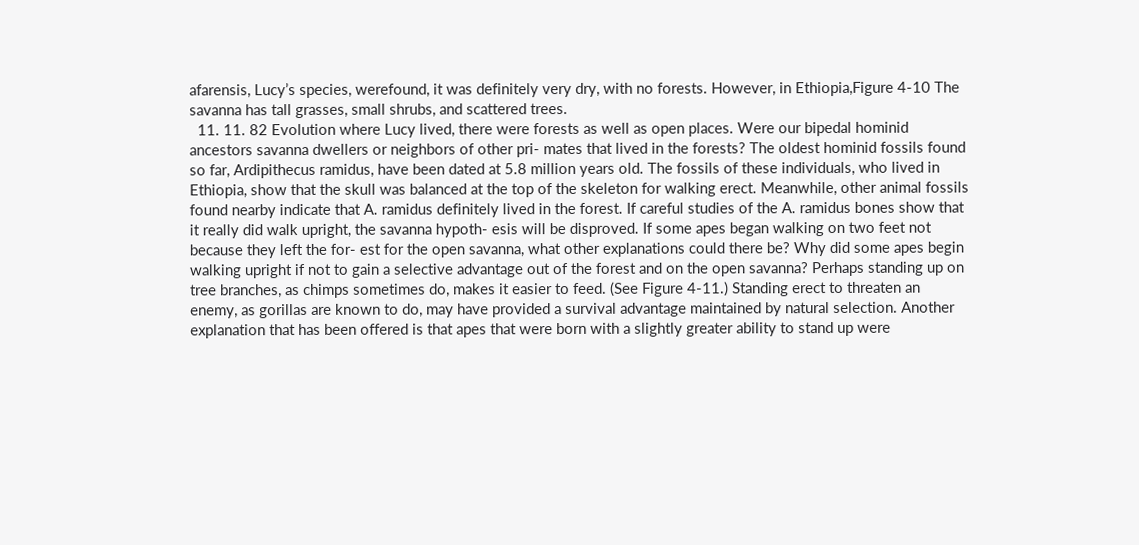afarensis, Lucy’s species, werefound, it was definitely very dry, with no forests. However, in Ethiopia,Figure 4-10 The savanna has tall grasses, small shrubs, and scattered trees.
  11. 11. 82 Evolution where Lucy lived, there were forests as well as open places. Were our bipedal hominid ancestors savanna dwellers or neighbors of other pri- mates that lived in the forests? The oldest hominid fossils found so far, Ardipithecus ramidus, have been dated at 5.8 million years old. The fossils of these individuals, who lived in Ethiopia, show that the skull was balanced at the top of the skeleton for walking erect. Meanwhile, other animal fossils found nearby indicate that A. ramidus definitely lived in the forest. If careful studies of the A. ramidus bones show that it really did walk upright, the savanna hypoth- esis will be disproved. If some apes began walking on two feet not because they left the for- est for the open savanna, what other explanations could there be? Why did some apes begin walking upright if not to gain a selective advantage out of the forest and on the open savanna? Perhaps standing up on tree branches, as chimps sometimes do, makes it easier to feed. (See Figure 4-11.) Standing erect to threaten an enemy, as gorillas are known to do, may have provided a survival advantage maintained by natural selection. Another explanation that has been offered is that apes that were born with a slightly greater ability to stand up were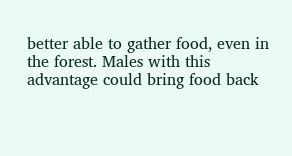better able to gather food, even in the forest. Males with this advantage could bring food back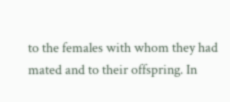to the females with whom they had mated and to their offspring. In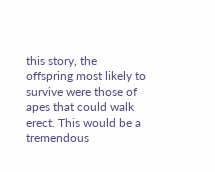this story, the offspring most likely to survive were those of apes that could walk erect. This would be a tremendous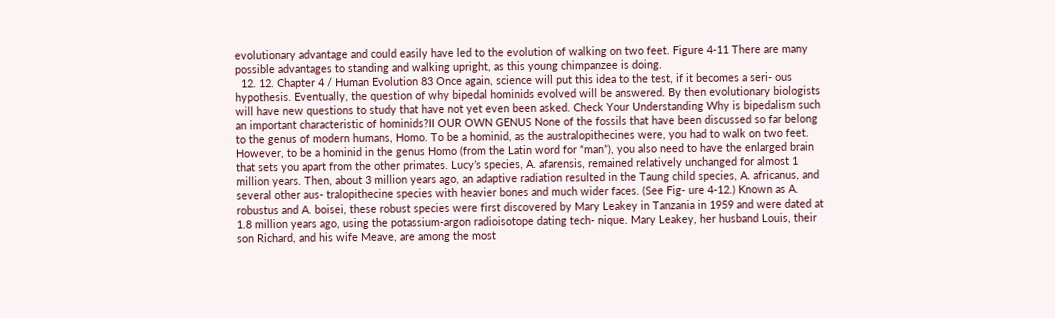evolutionary advantage and could easily have led to the evolution of walking on two feet. Figure 4-11 There are many possible advantages to standing and walking upright, as this young chimpanzee is doing.
  12. 12. Chapter 4 / Human Evolution 83 Once again, science will put this idea to the test, if it becomes a seri- ous hypothesis. Eventually, the question of why bipedal hominids evolved will be answered. By then evolutionary biologists will have new questions to study that have not yet even been asked. Check Your Understanding Why is bipedalism such an important characteristic of hominids?II OUR OWN GENUS None of the fossils that have been discussed so far belong to the genus of modern humans, Homo. To be a hominid, as the australopithecines were, you had to walk on two feet. However, to be a hominid in the genus Homo (from the Latin word for “man”), you also need to have the enlarged brain that sets you apart from the other primates. Lucy’s species, A. afarensis, remained relatively unchanged for almost 1 million years. Then, about 3 million years ago, an adaptive radiation resulted in the Taung child species, A. africanus, and several other aus- tralopithecine species with heavier bones and much wider faces. (See Fig- ure 4-12.) Known as A. robustus and A. boisei, these robust species were first discovered by Mary Leakey in Tanzania in 1959 and were dated at 1.8 million years ago, using the potassium-argon radioisotope dating tech- nique. Mary Leakey, her husband Louis, their son Richard, and his wife Meave, are among the most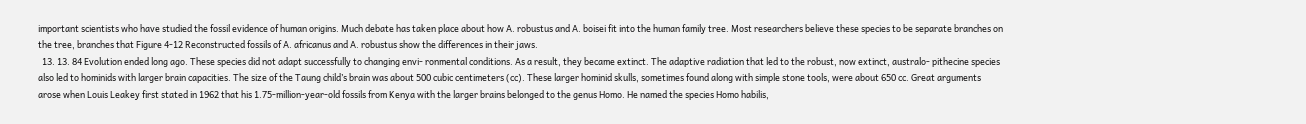important scientists who have studied the fossil evidence of human origins. Much debate has taken place about how A. robustus and A. boisei fit into the human family tree. Most researchers believe these species to be separate branches on the tree, branches that Figure 4-12 Reconstructed fossils of A. africanus and A. robustus show the differences in their jaws.
  13. 13. 84 Evolution ended long ago. These species did not adapt successfully to changing envi- ronmental conditions. As a result, they became extinct. The adaptive radiation that led to the robust, now extinct, australo- pithecine species also led to hominids with larger brain capacities. The size of the Taung child’s brain was about 500 cubic centimeters (cc). These larger hominid skulls, sometimes found along with simple stone tools, were about 650 cc. Great arguments arose when Louis Leakey first stated in 1962 that his 1.75-million-year-old fossils from Kenya with the larger brains belonged to the genus Homo. He named the species Homo habilis,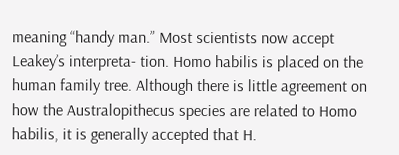meaning “handy man.” Most scientists now accept Leakey’s interpreta- tion. Homo habilis is placed on the human family tree. Although there is little agreement on how the Australopithecus species are related to Homo habilis, it is generally accepted that H.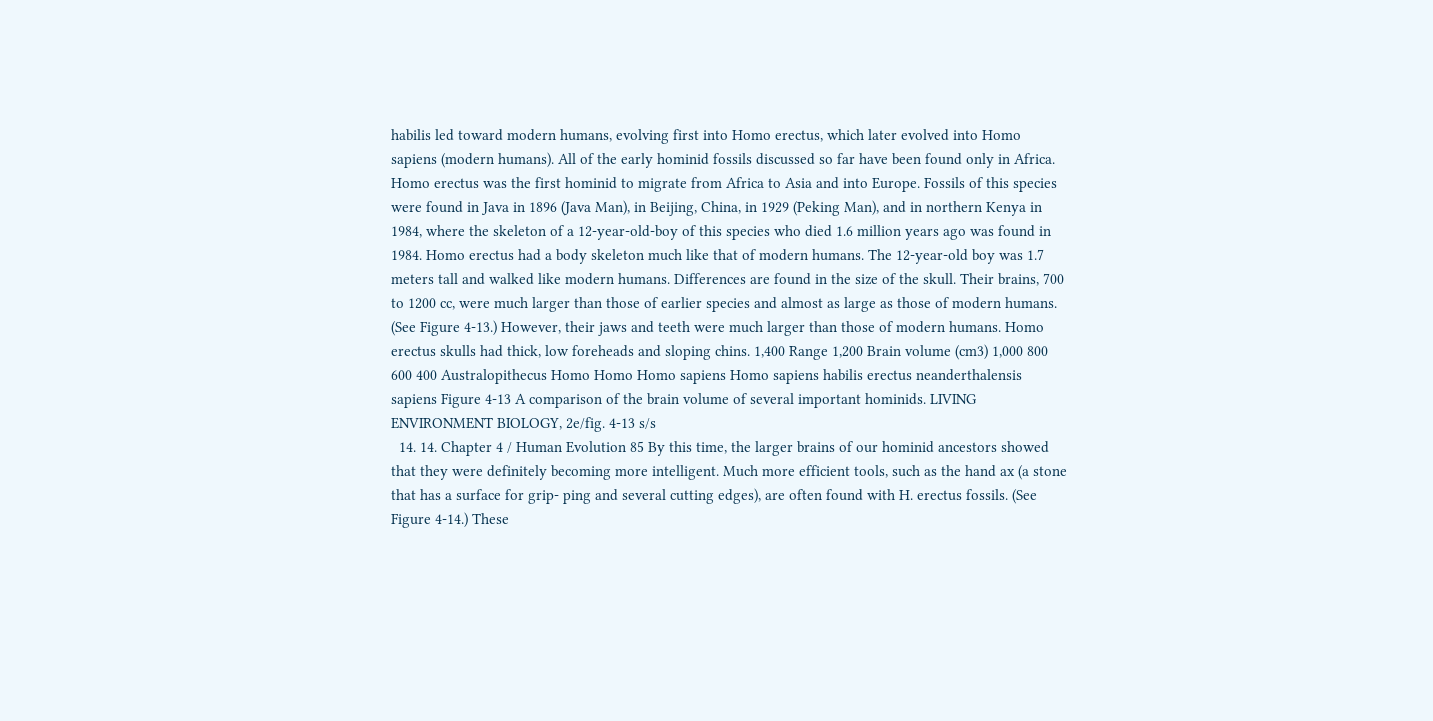habilis led toward modern humans, evolving first into Homo erectus, which later evolved into Homo sapiens (modern humans). All of the early hominid fossils discussed so far have been found only in Africa. Homo erectus was the first hominid to migrate from Africa to Asia and into Europe. Fossils of this species were found in Java in 1896 (Java Man), in Beijing, China, in 1929 (Peking Man), and in northern Kenya in 1984, where the skeleton of a 12-year-old-boy of this species who died 1.6 million years ago was found in 1984. Homo erectus had a body skeleton much like that of modern humans. The 12-year-old boy was 1.7 meters tall and walked like modern humans. Differences are found in the size of the skull. Their brains, 700 to 1200 cc, were much larger than those of earlier species and almost as large as those of modern humans. (See Figure 4-13.) However, their jaws and teeth were much larger than those of modern humans. Homo erectus skulls had thick, low foreheads and sloping chins. 1,400 Range 1,200 Brain volume (cm3) 1,000 800 600 400 Australopithecus Homo Homo Homo sapiens Homo sapiens habilis erectus neanderthalensis sapiens Figure 4-13 A comparison of the brain volume of several important hominids. LIVING ENVIRONMENT BIOLOGY, 2e/fig. 4-13 s/s
  14. 14. Chapter 4 / Human Evolution 85 By this time, the larger brains of our hominid ancestors showed that they were definitely becoming more intelligent. Much more efficient tools, such as the hand ax (a stone that has a surface for grip- ping and several cutting edges), are often found with H. erectus fossils. (See Figure 4-14.) These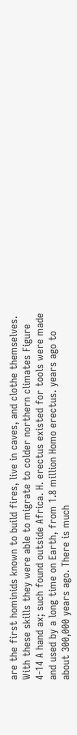are the first hominids known to build fires, live in caves, and clothe themselves. With these skills they were able to migrate to colder northern climates Figure 4-14 A hand ax; such found outside Africa. H. erectus existed for tools were made and used by a long time on Earth, from 1.8 million Homo erectus. years ago to about 300,000 years ago. There is much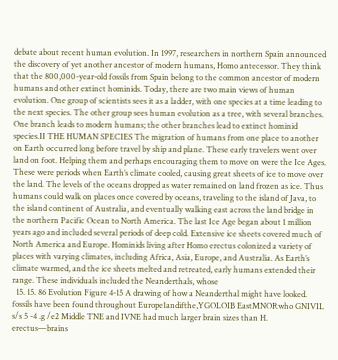debate about recent human evolution. In 1997, researchers in northern Spain announced the discovery of yet another ancestor of modern humans, Homo antecessor. They think that the 800,000-year-old fossils from Spain belong to the common ancestor of modern humans and other extinct hominids. Today, there are two main views of human evolution. One group of scientists sees it as a ladder, with one species at a time leading to the next species. The other group sees human evolution as a tree, with several branches. One branch leads to modern humans; the other branches lead to extinct hominid species.II THE HUMAN SPECIES The migration of humans from one place to another on Earth occurred long before travel by ship and plane. These early travelers went over land on foot. Helping them and perhaps encouraging them to move on were the Ice Ages. These were periods when Earth’s climate cooled, causing great sheets of ice to move over the land. The levels of the oceans dropped as water remained on land frozen as ice. Thus humans could walk on places once covered by oceans, traveling to the island of Java, to the island continent of Australia, and eventually walking east across the land bridge in the northern Pacific Ocean to North America. The last Ice Age began about 1 million years ago and included several periods of deep cold. Extensive ice sheets covered much of North America and Europe. Hominids living after Homo erectus colonized a variety of places with varying climates, including Africa, Asia, Europe, and Australia. As Earth’s climate warmed, and the ice sheets melted and retreated, early humans extended their range. These individuals included the Neanderthals, whose
  15. 15. 86 Evolution Figure 4-15 A drawing of how a Neanderthal might have looked. fossils have been found throughout Europe1andifthe,YGOLOIB EastMNORwho GNIVIL s/s 5 -4 .g /e2 Middle TNE and IVNE had much larger brain sizes than H. erectus—brains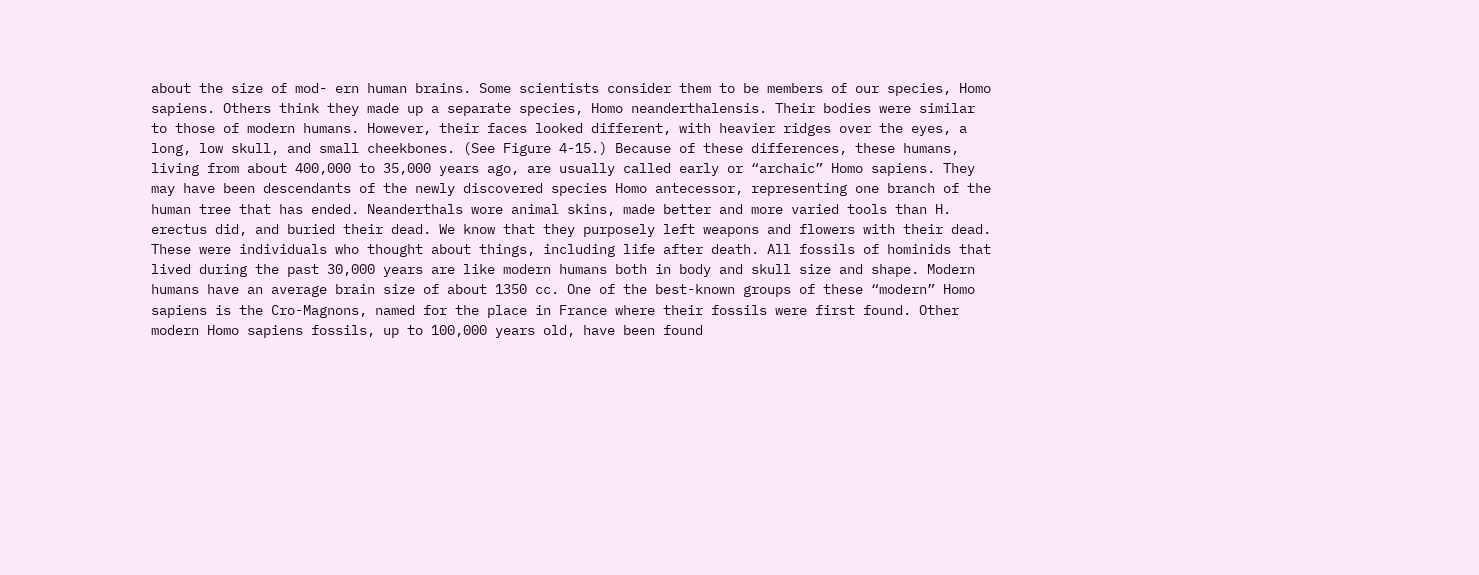about the size of mod- ern human brains. Some scientists consider them to be members of our species, Homo sapiens. Others think they made up a separate species, Homo neanderthalensis. Their bodies were similar to those of modern humans. However, their faces looked different, with heavier ridges over the eyes, a long, low skull, and small cheekbones. (See Figure 4-15.) Because of these differences, these humans, living from about 400,000 to 35,000 years ago, are usually called early or “archaic” Homo sapiens. They may have been descendants of the newly discovered species Homo antecessor, representing one branch of the human tree that has ended. Neanderthals wore animal skins, made better and more varied tools than H. erectus did, and buried their dead. We know that they purposely left weapons and flowers with their dead. These were individuals who thought about things, including life after death. All fossils of hominids that lived during the past 30,000 years are like modern humans both in body and skull size and shape. Modern humans have an average brain size of about 1350 cc. One of the best-known groups of these “modern” Homo sapiens is the Cro-Magnons, named for the place in France where their fossils were first found. Other modern Homo sapiens fossils, up to 100,000 years old, have been found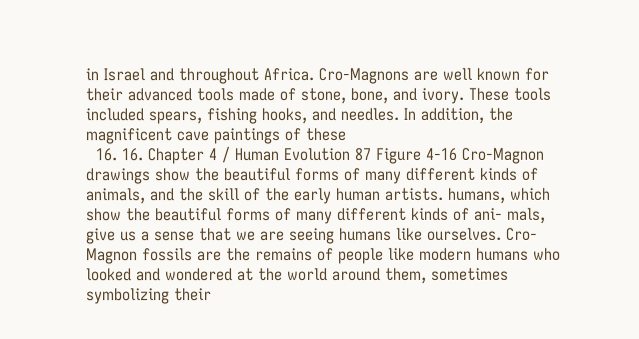in Israel and throughout Africa. Cro-Magnons are well known for their advanced tools made of stone, bone, and ivory. These tools included spears, fishing hooks, and needles. In addition, the magnificent cave paintings of these
  16. 16. Chapter 4 / Human Evolution 87 Figure 4-16 Cro-Magnon drawings show the beautiful forms of many different kinds of animals, and the skill of the early human artists. humans, which show the beautiful forms of many different kinds of ani- mals, give us a sense that we are seeing humans like ourselves. Cro- Magnon fossils are the remains of people like modern humans who looked and wondered at the world around them, sometimes symbolizing their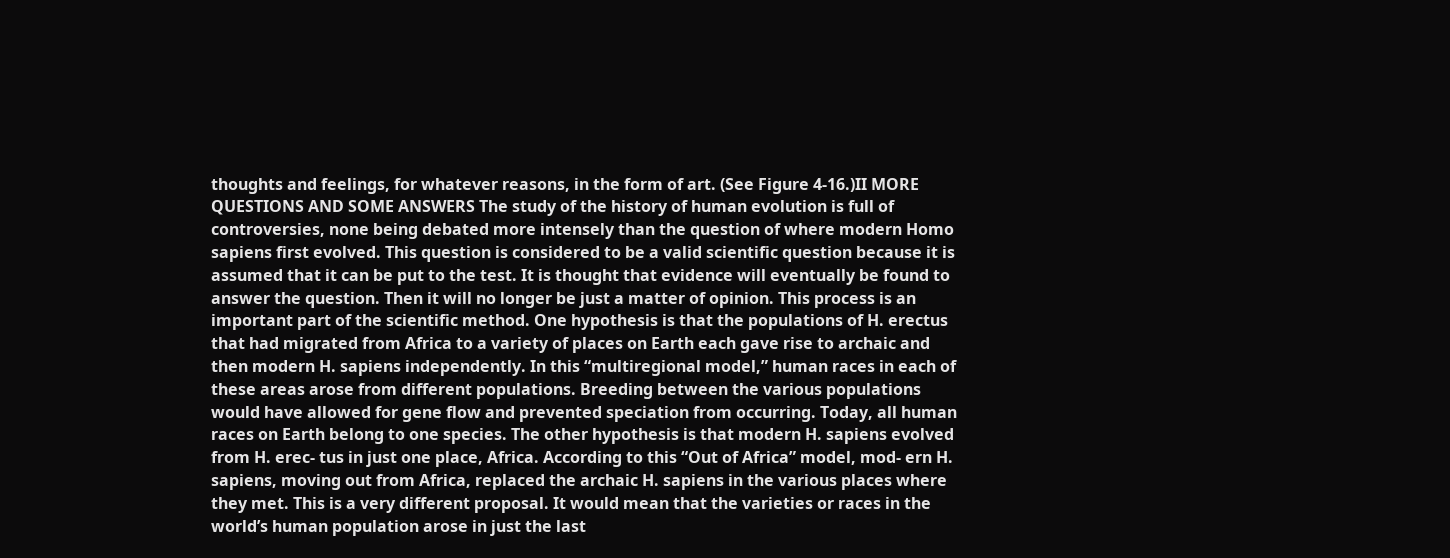thoughts and feelings, for whatever reasons, in the form of art. (See Figure 4-16.)II MORE QUESTIONS AND SOME ANSWERS The study of the history of human evolution is full of controversies, none being debated more intensely than the question of where modern Homo sapiens first evolved. This question is considered to be a valid scientific question because it is assumed that it can be put to the test. It is thought that evidence will eventually be found to answer the question. Then it will no longer be just a matter of opinion. This process is an important part of the scientific method. One hypothesis is that the populations of H. erectus that had migrated from Africa to a variety of places on Earth each gave rise to archaic and then modern H. sapiens independently. In this “multiregional model,” human races in each of these areas arose from different populations. Breeding between the various populations would have allowed for gene flow and prevented speciation from occurring. Today, all human races on Earth belong to one species. The other hypothesis is that modern H. sapiens evolved from H. erec- tus in just one place, Africa. According to this “Out of Africa” model, mod- ern H. sapiens, moving out from Africa, replaced the archaic H. sapiens in the various places where they met. This is a very different proposal. It would mean that the varieties or races in the world’s human population arose in just the last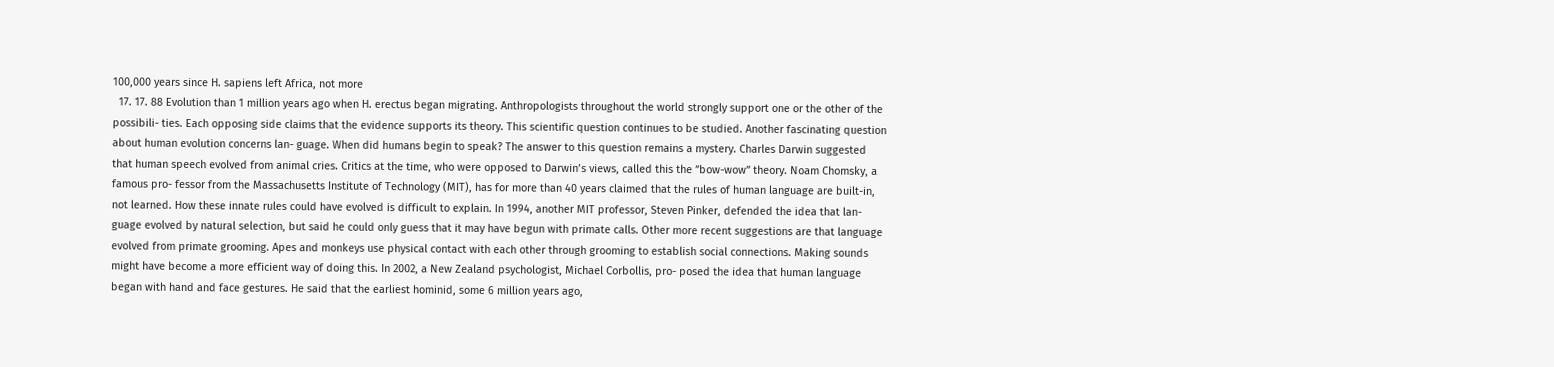100,000 years since H. sapiens left Africa, not more
  17. 17. 88 Evolution than 1 million years ago when H. erectus began migrating. Anthropologists throughout the world strongly support one or the other of the possibili- ties. Each opposing side claims that the evidence supports its theory. This scientific question continues to be studied. Another fascinating question about human evolution concerns lan- guage. When did humans begin to speak? The answer to this question remains a mystery. Charles Darwin suggested that human speech evolved from animal cries. Critics at the time, who were opposed to Darwin’s views, called this the ”bow-wow” theory. Noam Chomsky, a famous pro- fessor from the Massachusetts Institute of Technology (MIT), has for more than 40 years claimed that the rules of human language are built-in, not learned. How these innate rules could have evolved is difficult to explain. In 1994, another MIT professor, Steven Pinker, defended the idea that lan- guage evolved by natural selection, but said he could only guess that it may have begun with primate calls. Other more recent suggestions are that language evolved from primate grooming. Apes and monkeys use physical contact with each other through grooming to establish social connections. Making sounds might have become a more efficient way of doing this. In 2002, a New Zealand psychologist, Michael Corbollis, pro- posed the idea that human language began with hand and face gestures. He said that the earliest hominid, some 6 million years ago,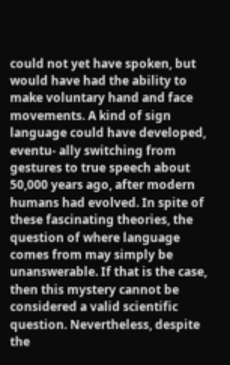could not yet have spoken, but would have had the ability to make voluntary hand and face movements. A kind of sign language could have developed, eventu- ally switching from gestures to true speech about 50,000 years ago, after modern humans had evolved. In spite of these fascinating theories, the question of where language comes from may simply be unanswerable. If that is the case, then this mystery cannot be considered a valid scientific question. Nevertheless, despite the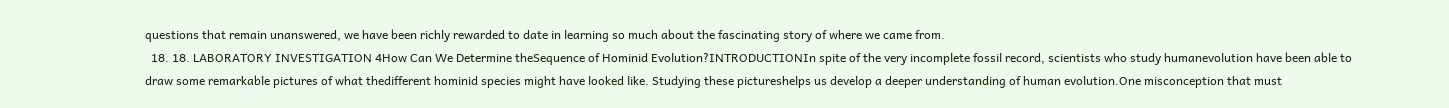questions that remain unanswered, we have been richly rewarded to date in learning so much about the fascinating story of where we came from.
  18. 18. LABORATORY INVESTIGATION 4How Can We Determine theSequence of Hominid Evolution?INTRODUCTIONIn spite of the very incomplete fossil record, scientists who study humanevolution have been able to draw some remarkable pictures of what thedifferent hominid species might have looked like. Studying these pictureshelps us develop a deeper understanding of human evolution.One misconception that must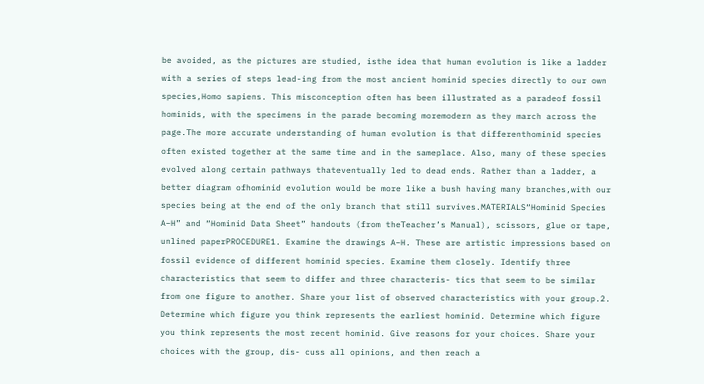be avoided, as the pictures are studied, isthe idea that human evolution is like a ladder with a series of steps lead-ing from the most ancient hominid species directly to our own species,Homo sapiens. This misconception often has been illustrated as a paradeof fossil hominids, with the specimens in the parade becoming moremodern as they march across the page.The more accurate understanding of human evolution is that differenthominid species often existed together at the same time and in the sameplace. Also, many of these species evolved along certain pathways thateventually led to dead ends. Rather than a ladder, a better diagram ofhominid evolution would be more like a bush having many branches,with our species being at the end of the only branch that still survives.MATERIALS“Hominid Species A–H” and “Hominid Data Sheet” handouts (from theTeacher’s Manual), scissors, glue or tape, unlined paperPROCEDURE1. Examine the drawings A–H. These are artistic impressions based on fossil evidence of different hominid species. Examine them closely. Identify three characteristics that seem to differ and three characteris- tics that seem to be similar from one figure to another. Share your list of observed characteristics with your group.2. Determine which figure you think represents the earliest hominid. Determine which figure you think represents the most recent hominid. Give reasons for your choices. Share your choices with the group, dis- cuss all opinions, and then reach a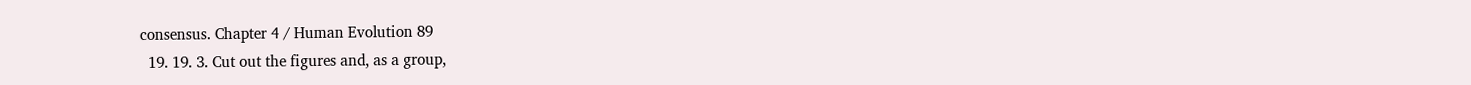consensus. Chapter 4 / Human Evolution 89
  19. 19. 3. Cut out the figures and, as a group,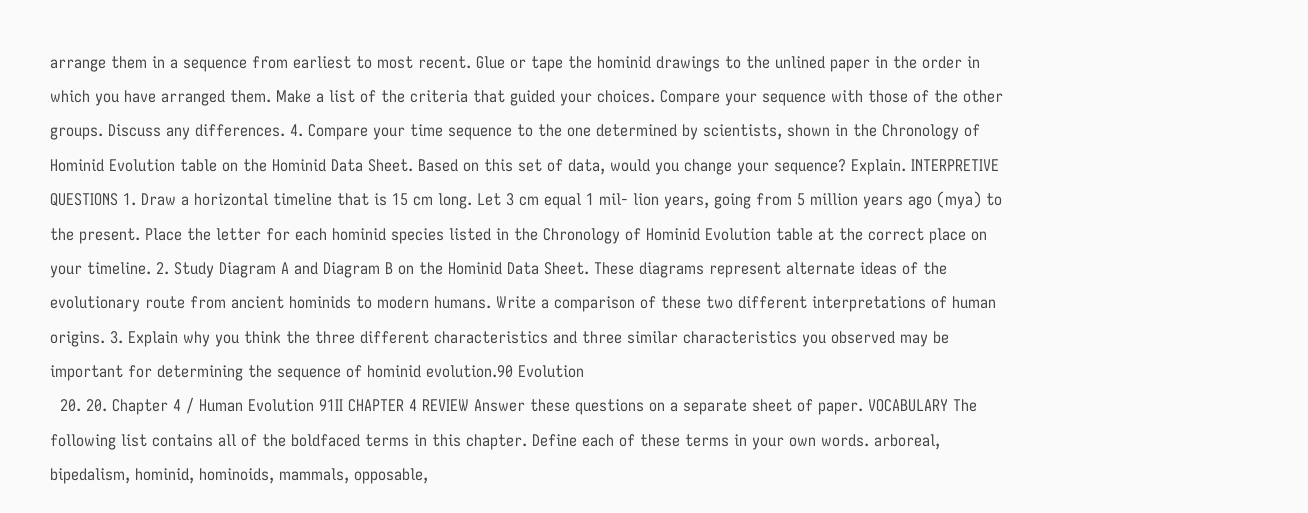arrange them in a sequence from earliest to most recent. Glue or tape the hominid drawings to the unlined paper in the order in which you have arranged them. Make a list of the criteria that guided your choices. Compare your sequence with those of the other groups. Discuss any differences. 4. Compare your time sequence to the one determined by scientists, shown in the Chronology of Hominid Evolution table on the Hominid Data Sheet. Based on this set of data, would you change your sequence? Explain. INTERPRETIVE QUESTIONS 1. Draw a horizontal timeline that is 15 cm long. Let 3 cm equal 1 mil- lion years, going from 5 million years ago (mya) to the present. Place the letter for each hominid species listed in the Chronology of Hominid Evolution table at the correct place on your timeline. 2. Study Diagram A and Diagram B on the Hominid Data Sheet. These diagrams represent alternate ideas of the evolutionary route from ancient hominids to modern humans. Write a comparison of these two different interpretations of human origins. 3. Explain why you think the three different characteristics and three similar characteristics you observed may be important for determining the sequence of hominid evolution.90 Evolution
  20. 20. Chapter 4 / Human Evolution 91II CHAPTER 4 REVIEW Answer these questions on a separate sheet of paper. VOCABULARY The following list contains all of the boldfaced terms in this chapter. Define each of these terms in your own words. arboreal, bipedalism, hominid, hominoids, mammals, opposable,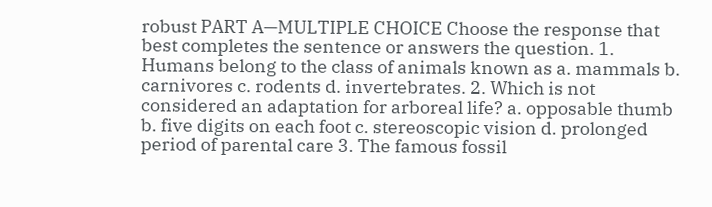robust PART A—MULTIPLE CHOICE Choose the response that best completes the sentence or answers the question. 1. Humans belong to the class of animals known as a. mammals b. carnivores c. rodents d. invertebrates. 2. Which is not considered an adaptation for arboreal life? a. opposable thumb b. five digits on each foot c. stereoscopic vision d. prolonged period of parental care 3. The famous fossil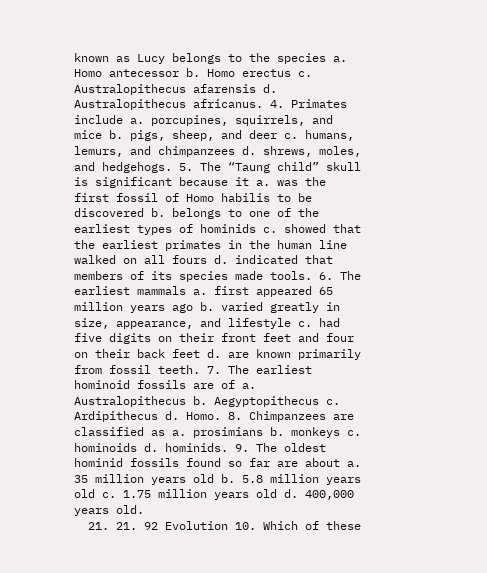known as Lucy belongs to the species a. Homo antecessor b. Homo erectus c. Australopithecus afarensis d. Australopithecus africanus. 4. Primates include a. porcupines, squirrels, and mice b. pigs, sheep, and deer c. humans, lemurs, and chimpanzees d. shrews, moles, and hedgehogs. 5. The “Taung child” skull is significant because it a. was the first fossil of Homo habilis to be discovered b. belongs to one of the earliest types of hominids c. showed that the earliest primates in the human line walked on all fours d. indicated that members of its species made tools. 6. The earliest mammals a. first appeared 65 million years ago b. varied greatly in size, appearance, and lifestyle c. had five digits on their front feet and four on their back feet d. are known primarily from fossil teeth. 7. The earliest hominoid fossils are of a. Australopithecus b. Aegyptopithecus c. Ardipithecus d. Homo. 8. Chimpanzees are classified as a. prosimians b. monkeys c. hominoids d. hominids. 9. The oldest hominid fossils found so far are about a. 35 million years old b. 5.8 million years old c. 1.75 million years old d. 400,000 years old.
  21. 21. 92 Evolution 10. Which of these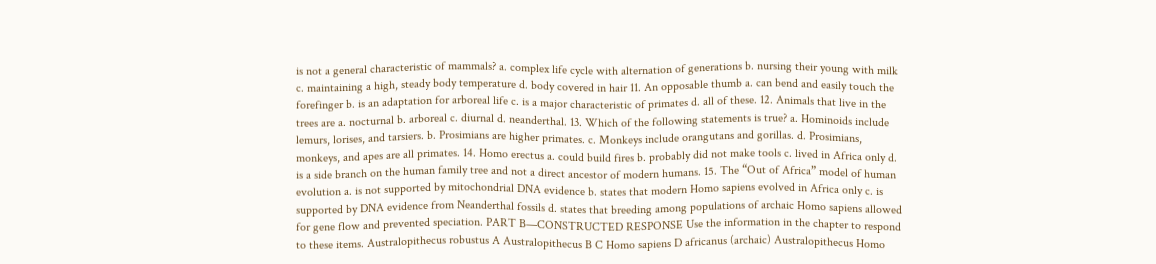is not a general characteristic of mammals? a. complex life cycle with alternation of generations b. nursing their young with milk c. maintaining a high, steady body temperature d. body covered in hair 11. An opposable thumb a. can bend and easily touch the forefinger b. is an adaptation for arboreal life c. is a major characteristic of primates d. all of these. 12. Animals that live in the trees are a. nocturnal b. arboreal c. diurnal d. neanderthal. 13. Which of the following statements is true? a. Hominoids include lemurs, lorises, and tarsiers. b. Prosimians are higher primates. c. Monkeys include orangutans and gorillas. d. Prosimians, monkeys, and apes are all primates. 14. Homo erectus a. could build fires b. probably did not make tools c. lived in Africa only d. is a side branch on the human family tree and not a direct ancestor of modern humans. 15. The “Out of Africa” model of human evolution a. is not supported by mitochondrial DNA evidence b. states that modern Homo sapiens evolved in Africa only c. is supported by DNA evidence from Neanderthal fossils d. states that breeding among populations of archaic Homo sapiens allowed for gene flow and prevented speciation. PART B—CONSTRUCTED RESPONSE Use the information in the chapter to respond to these items. Australopithecus robustus A Australopithecus B C Homo sapiens D africanus (archaic) Australopithecus Homo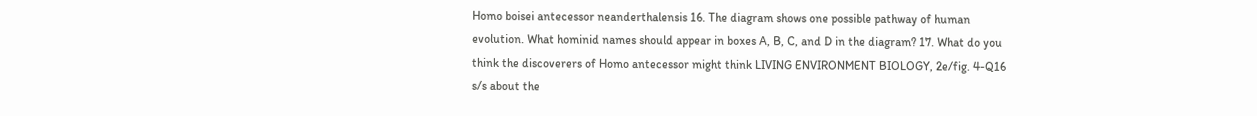Homo boisei antecessor neanderthalensis 16. The diagram shows one possible pathway of human evolution. What hominid names should appear in boxes A, B, C, and D in the diagram? 17. What do you think the discoverers of Homo antecessor might think LIVING ENVIRONMENT BIOLOGY, 2e/fig. 4-Q16 s/s about the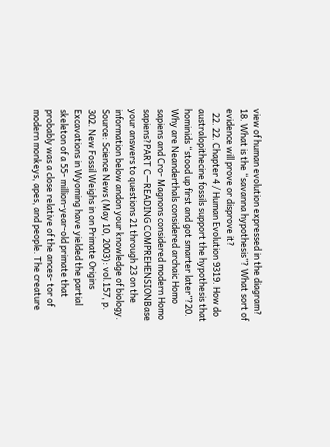view of human evolution expressed in the diagram? 18. What is the “savanna hypothesis”? What sort of evidence will prove or disprove it?
  22. 22. Chapter 4 / Human Evolution 9319. How do australopithecine fossils support the hypothesis that hominids “stood up first and got smarter later”?20. Why are Neanderthals considered archaic Homo sapiens and Cro- Magnons considered modern Homo sapiens?PART C—READING COMPREHENSIONBase your answers to questions 21 through 23 on the information below andon your knowledge of biology. Source: Science News (May 10, 2003): vol.157, p. 302. New Fossil Weighs in on Primate Origins Excavations in Wyoming have yielded the partial skeleton of a 55- million-year-old primate that probably was a close relative of the ances- tor of modern monkeys, apes, and people. The creature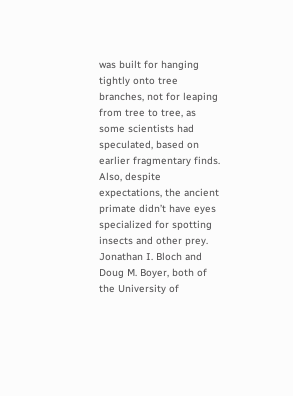was built for hanging tightly onto tree branches, not for leaping from tree to tree, as some scientists had speculated, based on earlier fragmentary finds. Also, despite expectations, the ancient primate didn’t have eyes specialized for spotting insects and other prey. Jonathan I. Bloch and Doug M. Boyer, both of the University of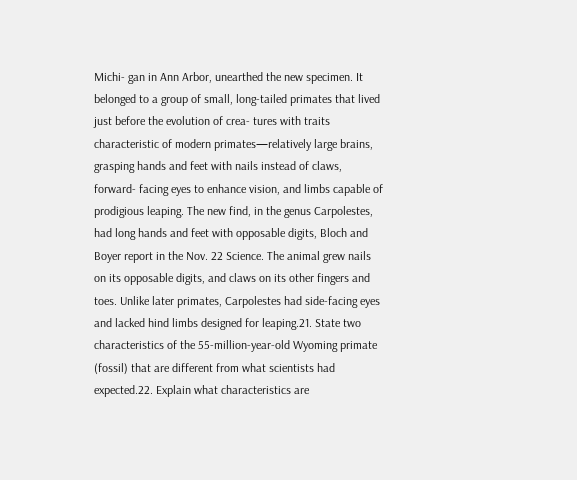Michi- gan in Ann Arbor, unearthed the new specimen. It belonged to a group of small, long-tailed primates that lived just before the evolution of crea- tures with traits characteristic of modern primates—relatively large brains, grasping hands and feet with nails instead of claws, forward- facing eyes to enhance vision, and limbs capable of prodigious leaping. The new find, in the genus Carpolestes, had long hands and feet with opposable digits, Bloch and Boyer report in the Nov. 22 Science. The animal grew nails on its opposable digits, and claws on its other fingers and toes. Unlike later primates, Carpolestes had side-facing eyes and lacked hind limbs designed for leaping.21. State two characteristics of the 55-million-year-old Wyoming primate (fossil) that are different from what scientists had expected.22. Explain what characteristics are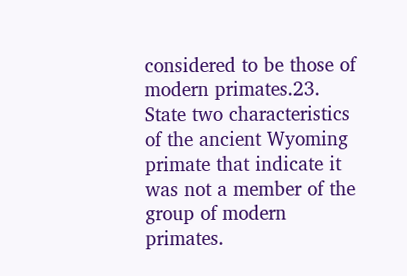considered to be those of modern primates.23. State two characteristics of the ancient Wyoming primate that indicate it was not a member of the group of modern primates.